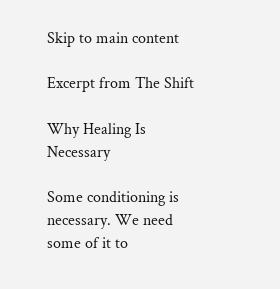Skip to main content

Excerpt from The Shift

Why Healing Is Necessary

Some conditioning is necessary. We need some of it to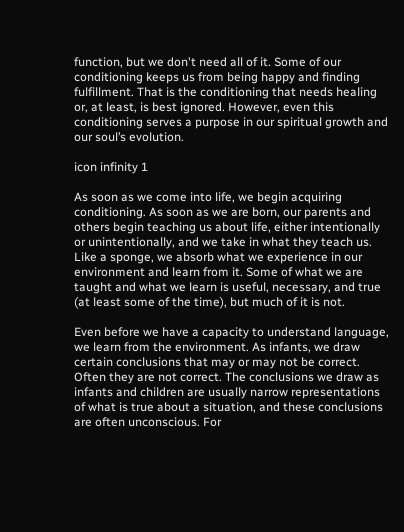function, but we don't need all of it. Some of our conditioning keeps us from being happy and finding fulfillment. That is the conditioning that needs healing or, at least, is best ignored. However, even this conditioning serves a purpose in our spiritual growth and our soul’s evolution.

icon infinity 1

As soon as we come into life, we begin acquiring conditioning. As soon as we are born, our parents and others begin teaching us about life, either intentionally or unintentionally, and we take in what they teach us. Like a sponge, we absorb what we experience in our environment and learn from it. Some of what we are taught and what we learn is useful, necessary, and true (at least some of the time), but much of it is not.

Even before we have a capacity to understand language, we learn from the environment. As infants, we draw certain conclusions that may or may not be correct. Often they are not correct. The conclusions we draw as infants and children are usually narrow representations of what is true about a situation, and these conclusions are often unconscious. For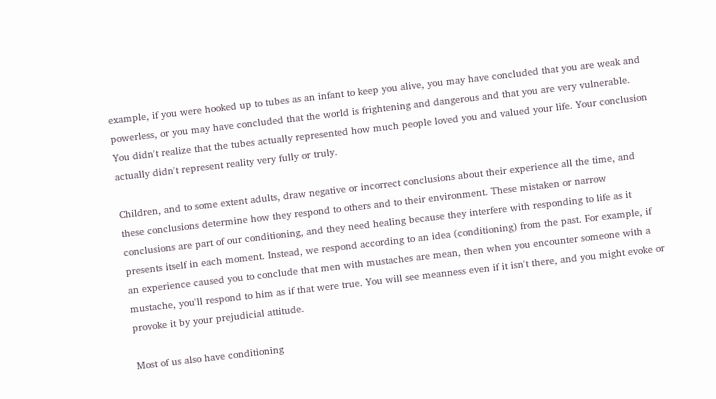example, if you were hooked up to tubes as an infant to keep you alive, you may have concluded that you are weak and powerless, or you may have concluded that the world is frightening and dangerous and that you are very vulnerable. You didn't realize that the tubes actually represented how much people loved you and valued your life. Your conclusion actually didn't represent reality very fully or truly.

Children, and to some extent adults, draw negative or incorrect conclusions about their experience all the time, and these conclusions determine how they respond to others and to their environment. These mistaken or narrow conclusions are part of our conditioning, and they need healing because they interfere with responding to life as it presents itself in each moment. Instead, we respond according to an idea (conditioning) from the past. For example, if an experience caused you to conclude that men with mustaches are mean, then when you encounter someone with a mustache, you'll respond to him as if that were true. You will see meanness even if it isn't there, and you might evoke or provoke it by your prejudicial attitude.

Most of us also have conditioning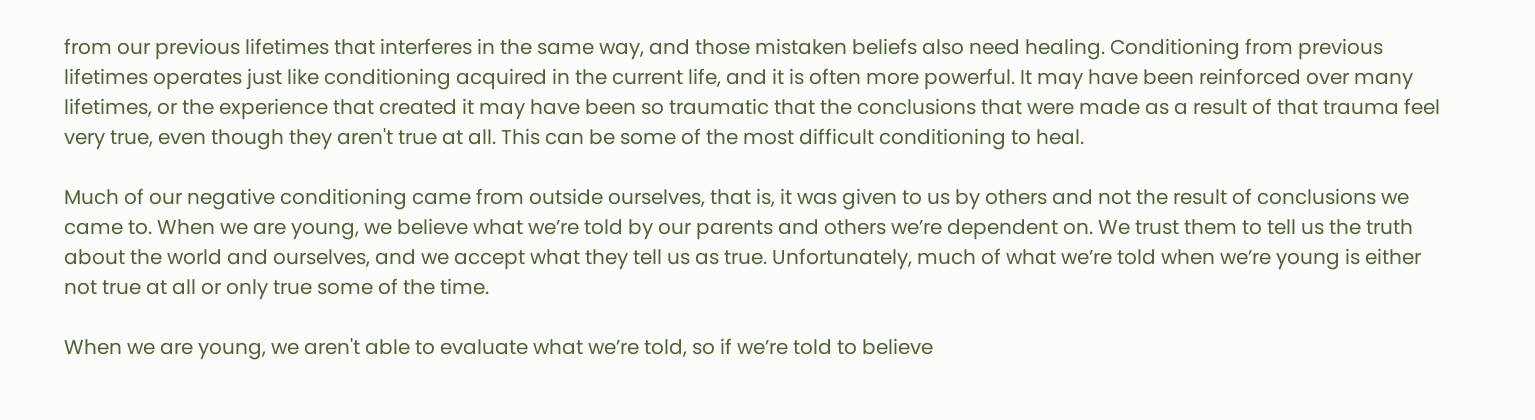from our previous lifetimes that interferes in the same way, and those mistaken beliefs also need healing. Conditioning from previous lifetimes operates just like conditioning acquired in the current life, and it is often more powerful. It may have been reinforced over many lifetimes, or the experience that created it may have been so traumatic that the conclusions that were made as a result of that trauma feel very true, even though they aren't true at all. This can be some of the most difficult conditioning to heal.

Much of our negative conditioning came from outside ourselves, that is, it was given to us by others and not the result of conclusions we came to. When we are young, we believe what we’re told by our parents and others we’re dependent on. We trust them to tell us the truth about the world and ourselves, and we accept what they tell us as true. Unfortunately, much of what we’re told when we’re young is either not true at all or only true some of the time.

When we are young, we aren't able to evaluate what we’re told, so if we’re told to believe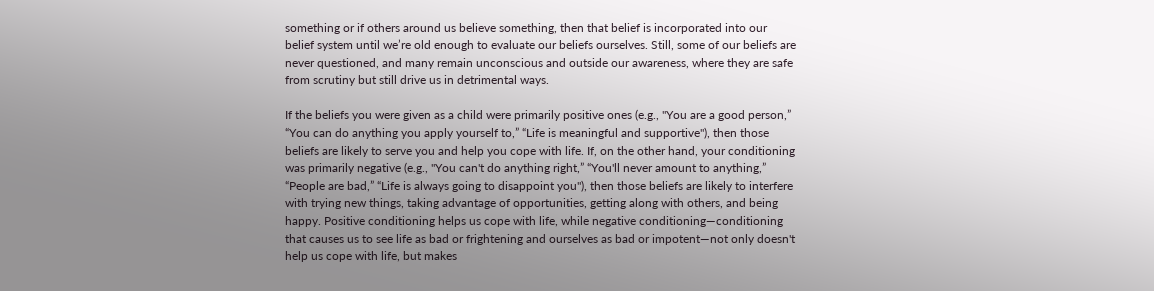something or if others around us believe something, then that belief is incorporated into our belief system until we’re old enough to evaluate our beliefs ourselves. Still, some of our beliefs are never questioned, and many remain unconscious and outside our awareness, where they are safe from scrutiny but still drive us in detrimental ways.

If the beliefs you were given as a child were primarily positive ones (e.g., "You are a good person,” “You can do anything you apply yourself to,” “Life is meaningful and supportive"), then those beliefs are likely to serve you and help you cope with life. If, on the other hand, your conditioning was primarily negative (e.g., "You can't do anything right,” “You'll never amount to anything,” “People are bad,” “Life is always going to disappoint you"), then those beliefs are likely to interfere with trying new things, taking advantage of opportunities, getting along with others, and being happy. Positive conditioning helps us cope with life, while negative conditioning—conditioning that causes us to see life as bad or frightening and ourselves as bad or impotent—not only doesn't help us cope with life, but makes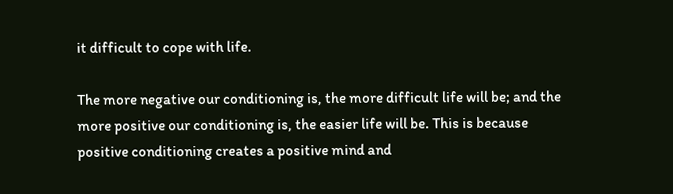it difficult to cope with life.

The more negative our conditioning is, the more difficult life will be; and the more positive our conditioning is, the easier life will be. This is because positive conditioning creates a positive mind and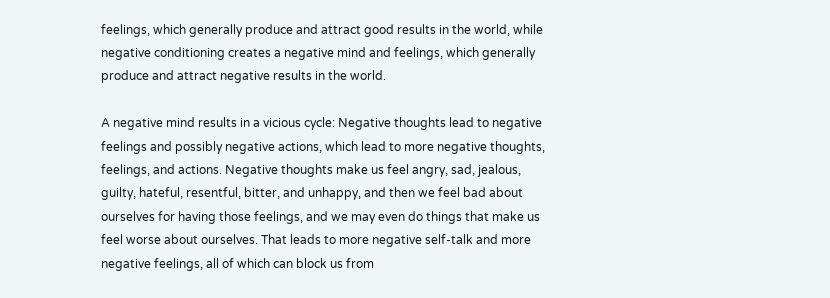feelings, which generally produce and attract good results in the world, while negative conditioning creates a negative mind and feelings, which generally produce and attract negative results in the world.

A negative mind results in a vicious cycle: Negative thoughts lead to negative feelings and possibly negative actions, which lead to more negative thoughts, feelings, and actions. Negative thoughts make us feel angry, sad, jealous, guilty, hateful, resentful, bitter, and unhappy, and then we feel bad about ourselves for having those feelings, and we may even do things that make us feel worse about ourselves. That leads to more negative self-talk and more negative feelings, all of which can block us from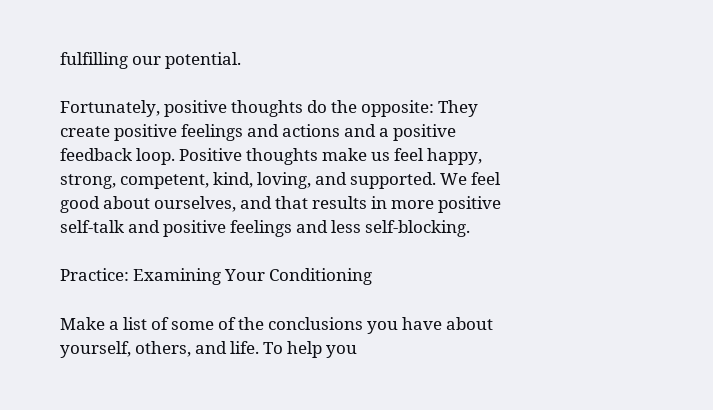fulfilling our potential.

Fortunately, positive thoughts do the opposite: They create positive feelings and actions and a positive feedback loop. Positive thoughts make us feel happy, strong, competent, kind, loving, and supported. We feel good about ourselves, and that results in more positive self-talk and positive feelings and less self-blocking.

Practice: Examining Your Conditioning

Make a list of some of the conclusions you have about yourself, others, and life. To help you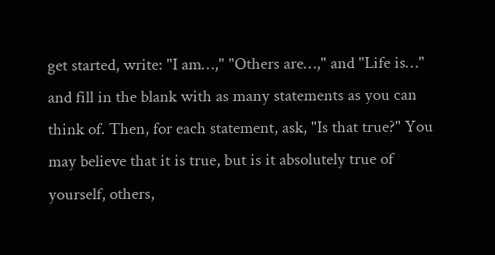get started, write: "I am…," "Others are…," and "Life is…" and fill in the blank with as many statements as you can think of. Then, for each statement, ask, "Is that true?" You may believe that it is true, but is it absolutely true of yourself, others,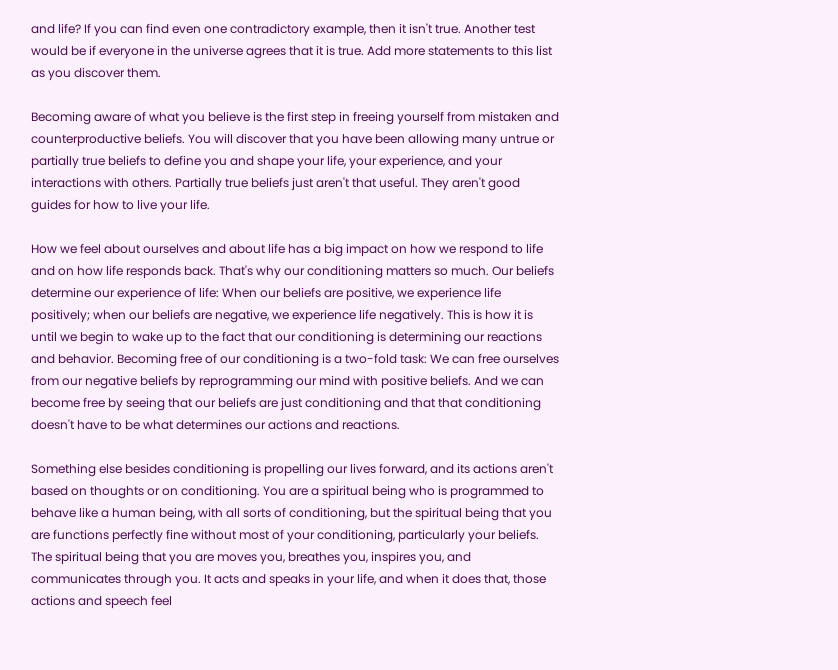and life? If you can find even one contradictory example, then it isn't true. Another test would be if everyone in the universe agrees that it is true. Add more statements to this list as you discover them.

Becoming aware of what you believe is the first step in freeing yourself from mistaken and counterproductive beliefs. You will discover that you have been allowing many untrue or partially true beliefs to define you and shape your life, your experience, and your interactions with others. Partially true beliefs just aren't that useful. They aren't good guides for how to live your life.

How we feel about ourselves and about life has a big impact on how we respond to life and on how life responds back. That's why our conditioning matters so much. Our beliefs determine our experience of life: When our beliefs are positive, we experience life positively; when our beliefs are negative, we experience life negatively. This is how it is until we begin to wake up to the fact that our conditioning is determining our reactions and behavior. Becoming free of our conditioning is a two-fold task: We can free ourselves from our negative beliefs by reprogramming our mind with positive beliefs. And we can become free by seeing that our beliefs are just conditioning and that that conditioning doesn't have to be what determines our actions and reactions.

Something else besides conditioning is propelling our lives forward, and its actions aren't based on thoughts or on conditioning. You are a spiritual being who is programmed to behave like a human being, with all sorts of conditioning, but the spiritual being that you are functions perfectly fine without most of your conditioning, particularly your beliefs. The spiritual being that you are moves you, breathes you, inspires you, and communicates through you. It acts and speaks in your life, and when it does that, those actions and speech feel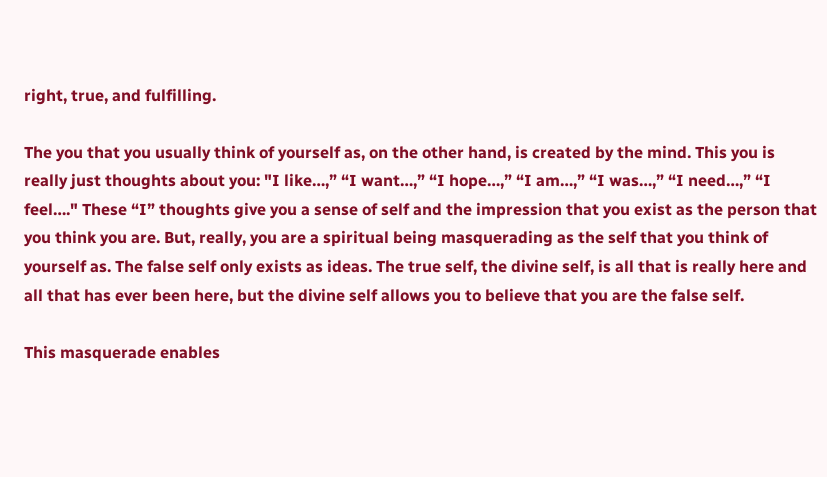right, true, and fulfilling.

The you that you usually think of yourself as, on the other hand, is created by the mind. This you is really just thoughts about you: "I like…,” “I want…,” “I hope…,” “I am…,” “I was…,” “I need…,” “I feel…." These “I” thoughts give you a sense of self and the impression that you exist as the person that you think you are. But, really, you are a spiritual being masquerading as the self that you think of yourself as. The false self only exists as ideas. The true self, the divine self, is all that is really here and all that has ever been here, but the divine self allows you to believe that you are the false self.

This masquerade enables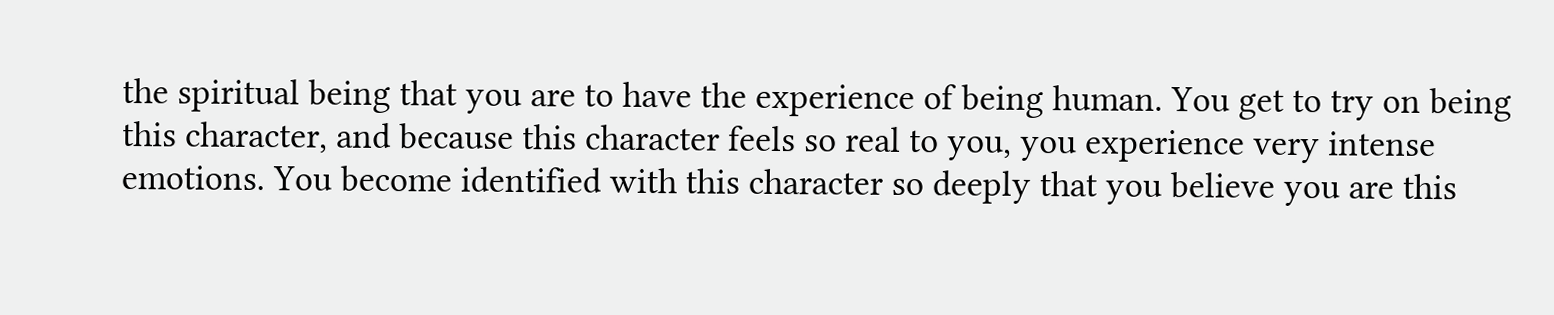the spiritual being that you are to have the experience of being human. You get to try on being this character, and because this character feels so real to you, you experience very intense emotions. You become identified with this character so deeply that you believe you are this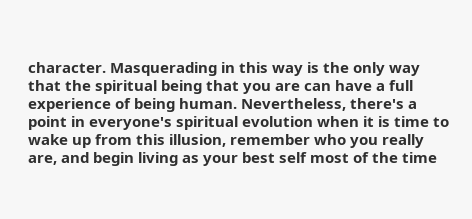character. Masquerading in this way is the only way that the spiritual being that you are can have a full experience of being human. Nevertheless, there's a point in everyone's spiritual evolution when it is time to wake up from this illusion, remember who you really are, and begin living as your best self most of the time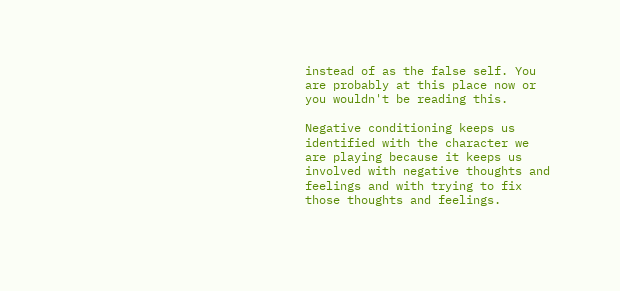instead of as the false self. You are probably at this place now or you wouldn't be reading this.

Negative conditioning keeps us identified with the character we are playing because it keeps us involved with negative thoughts and feelings and with trying to fix those thoughts and feelings.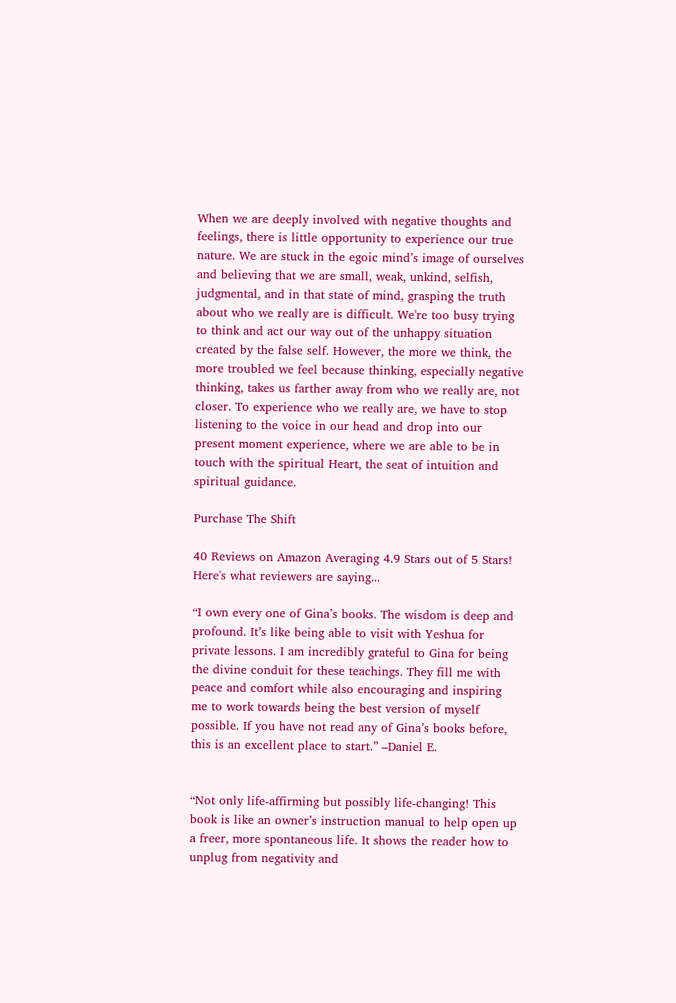When we are deeply involved with negative thoughts and feelings, there is little opportunity to experience our true nature. We are stuck in the egoic mind’s image of ourselves and believing that we are small, weak, unkind, selfish, judgmental, and in that state of mind, grasping the truth about who we really are is difficult. We're too busy trying to think and act our way out of the unhappy situation created by the false self. However, the more we think, the more troubled we feel because thinking, especially negative thinking, takes us farther away from who we really are, not closer. To experience who we really are, we have to stop listening to the voice in our head and drop into our present moment experience, where we are able to be in touch with the spiritual Heart, the seat of intuition and spiritual guidance.

Purchase The Shift

40 Reviews on Amazon Averaging 4.9 Stars out of 5 Stars!
Here's what reviewers are saying...

“I own every one of Gina’s books. The wisdom is deep and profound. It’s like being able to visit with Yeshua for private lessons. I am incredibly grateful to Gina for being the divine conduit for these teachings. They fill me with peace and comfort while also encouraging and inspiring me to work towards being the best version of myself possible. If you have not read any of Gina’s books before, this is an excellent place to start.” –Daniel E.


“Not only life-affirming but possibly life-changing! This book is like an owner’s instruction manual to help open up a freer, more spontaneous life. It shows the reader how to unplug from negativity and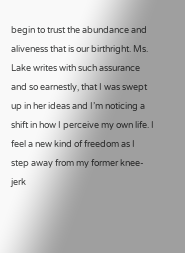begin to trust the abundance and aliveness that is our birthright. Ms. Lake writes with such assurance and so earnestly, that I was swept up in her ideas and I’m noticing a shift in how I perceive my own life. I feel a new kind of freedom as I step away from my former knee-jerk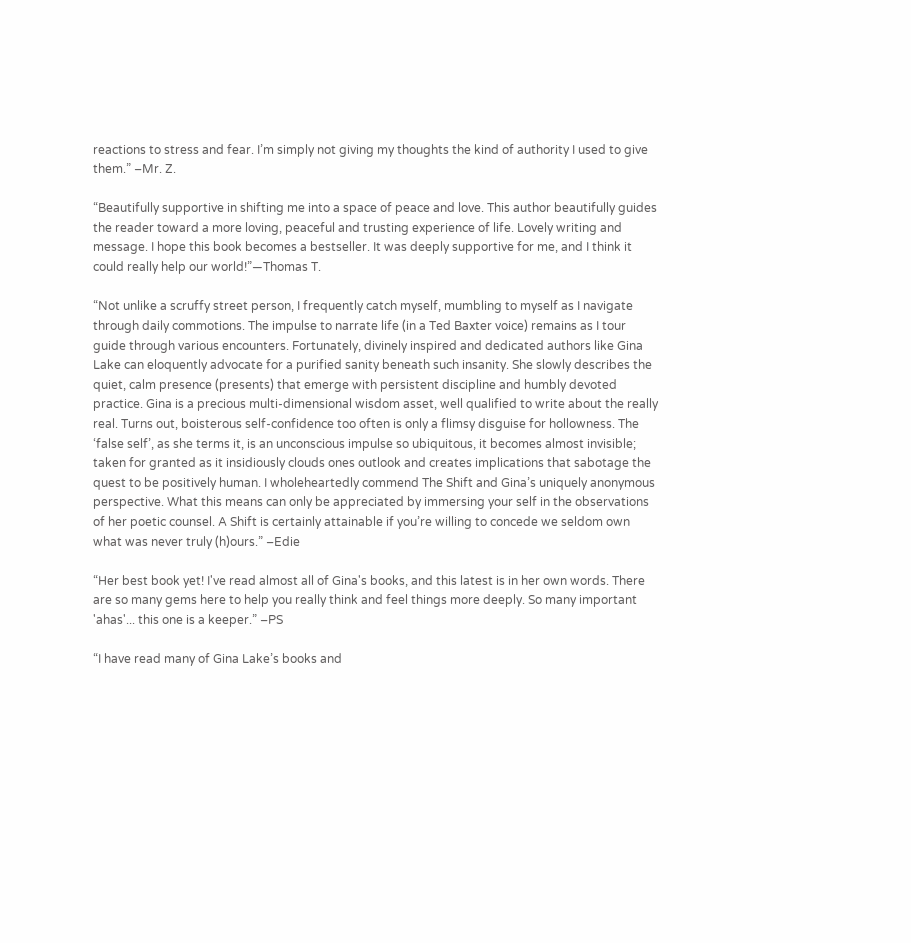reactions to stress and fear. I’m simply not giving my thoughts the kind of authority I used to give them.” –Mr. Z.

“Beautifully supportive in shifting me into a space of peace and love. This author beautifully guides the reader toward a more loving, peaceful and trusting experience of life. Lovely writing and message. I hope this book becomes a bestseller. It was deeply supportive for me, and I think it could really help our world!”—Thomas T.

“Not unlike a scruffy street person, I frequently catch myself, mumbling to myself as I navigate through daily commotions. The impulse to narrate life (in a Ted Baxter voice) remains as I tour guide through various encounters. Fortunately, divinely inspired and dedicated authors like Gina Lake can eloquently advocate for a purified sanity beneath such insanity. She slowly describes the quiet, calm presence (presents) that emerge with persistent discipline and humbly devoted practice. Gina is a precious multi-dimensional wisdom asset, well qualified to write about the really real. Turns out, boisterous self-confidence too often is only a flimsy disguise for hollowness. The ‘false self’, as she terms it, is an unconscious impulse so ubiquitous, it becomes almost invisible; taken for granted as it insidiously clouds ones outlook and creates implications that sabotage the quest to be positively human. I wholeheartedly commend The Shift and Gina’s uniquely anonymous perspective. What this means can only be appreciated by immersing your self in the observations of her poetic counsel. A Shift is certainly attainable if you’re willing to concede we seldom own what was never truly (h)ours.” –Edie

“Her best book yet! I've read almost all of Gina's books, and this latest is in her own words. There are so many gems here to help you really think and feel things more deeply. So many important 'ahas'... this one is a keeper.” –PS

“I have read many of Gina Lake’s books and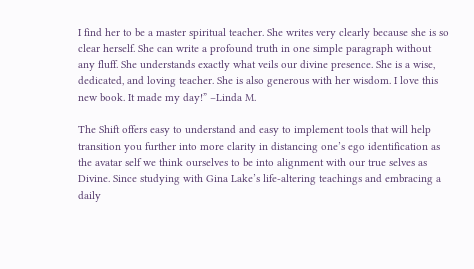I find her to be a master spiritual teacher. She writes very clearly because she is so clear herself. She can write a profound truth in one simple paragraph without any fluff. She understands exactly what veils our divine presence. She is a wise, dedicated, and loving teacher. She is also generous with her wisdom. I love this new book. It made my day!” –Linda M.

The Shift offers easy to understand and easy to implement tools that will help transition you further into more clarity in distancing one’s ego identification as the avatar self we think ourselves to be into alignment with our true selves as Divine. Since studying with Gina Lake’s life-altering teachings and embracing a daily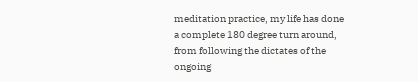meditation practice, my life has done a complete 180 degree turn around, from following the dictates of the ongoing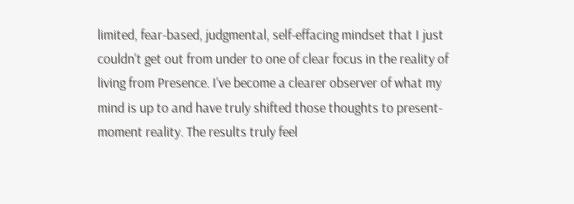limited, fear-based, judgmental, self-effacing mindset that I just couldn't get out from under to one of clear focus in the reality of living from Presence. I've become a clearer observer of what my mind is up to and have truly shifted those thoughts to present-moment reality. The results truly feel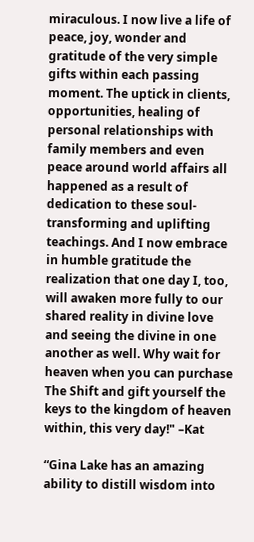miraculous. I now live a life of peace, joy, wonder and gratitude of the very simple gifts within each passing moment. The uptick in clients, opportunities, healing of personal relationships with family members and even peace around world affairs all happened as a result of dedication to these soul-transforming and uplifting teachings. And I now embrace in humble gratitude the realization that one day I, too, will awaken more fully to our shared reality in divine love and seeing the divine in one another as well. Why wait for heaven when you can purchase The Shift and gift yourself the keys to the kingdom of heaven within, this very day!" –Kat

“Gina Lake has an amazing ability to distill wisdom into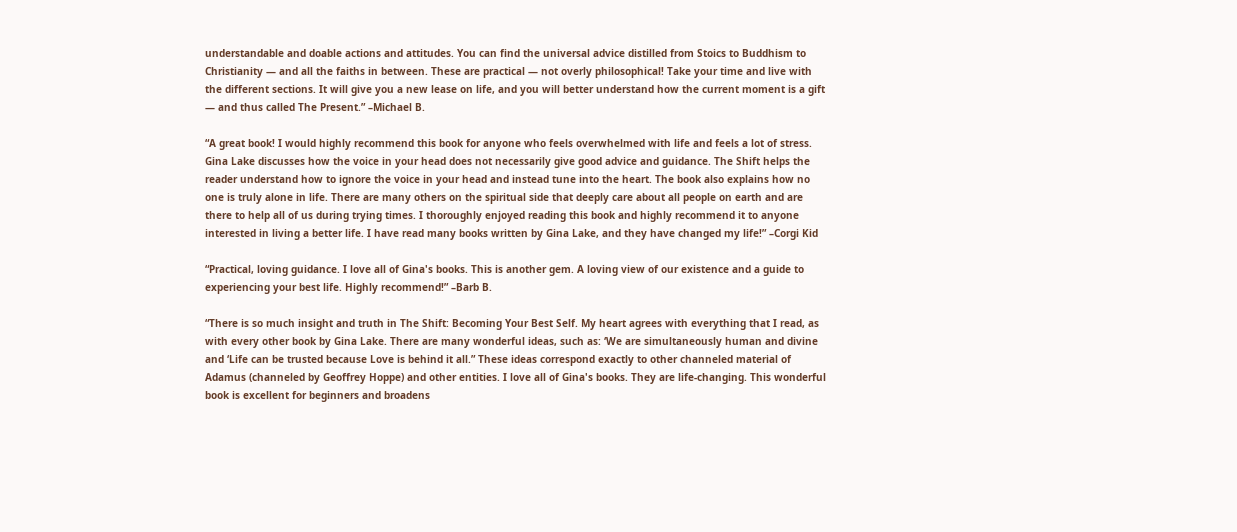understandable and doable actions and attitudes. You can find the universal advice distilled from Stoics to Buddhism to Christianity — and all the faiths in between. These are practical — not overly philosophical! Take your time and live with the different sections. It will give you a new lease on life, and you will better understand how the current moment is a gift — and thus called The Present.” –Michael B.

“A great book! I would highly recommend this book for anyone who feels overwhelmed with life and feels a lot of stress. Gina Lake discusses how the voice in your head does not necessarily give good advice and guidance. The Shift helps the reader understand how to ignore the voice in your head and instead tune into the heart. The book also explains how no one is truly alone in life. There are many others on the spiritual side that deeply care about all people on earth and are there to help all of us during trying times. I thoroughly enjoyed reading this book and highly recommend it to anyone interested in living a better life. I have read many books written by Gina Lake, and they have changed my life!” –Corgi Kid

“Practical, loving guidance. I love all of Gina's books. This is another gem. A loving view of our existence and a guide to experiencing your best life. Highly recommend!” –Barb B.

“There is so much insight and truth in The Shift: Becoming Your Best Self. My heart agrees with everything that I read, as with every other book by Gina Lake. There are many wonderful ideas, such as: ‘We are simultaneously human and divine and ‘Life can be trusted because Love is behind it all.” These ideas correspond exactly to other channeled material of Adamus (channeled by Geoffrey Hoppe) and other entities. I love all of Gina's books. They are life-changing. This wonderful book is excellent for beginners and broadens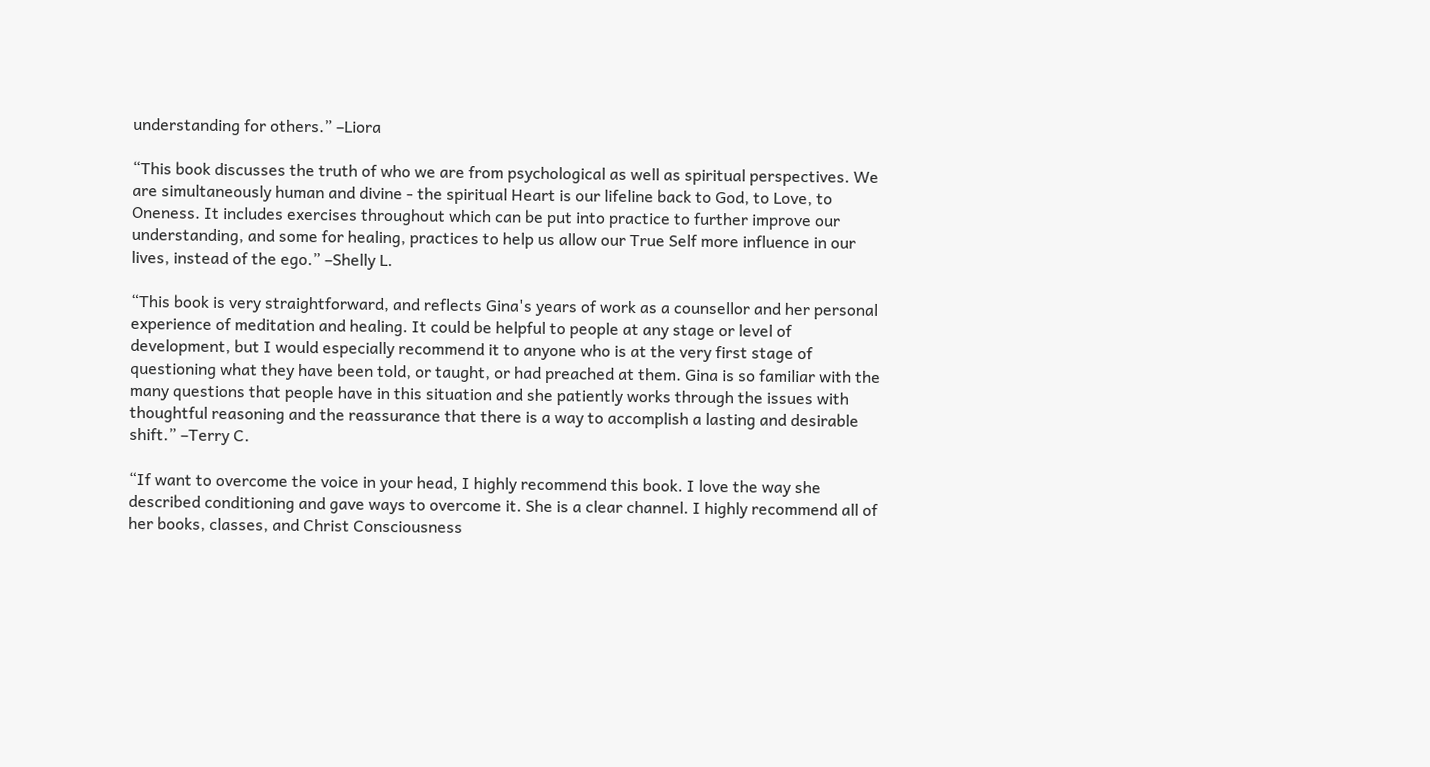understanding for others.” –Liora

“This book discusses the truth of who we are from psychological as well as spiritual perspectives. We are simultaneously human and divine - the spiritual Heart is our lifeline back to God, to Love, to Oneness. It includes exercises throughout which can be put into practice to further improve our understanding, and some for healing, practices to help us allow our True Self more influence in our lives, instead of the ego.” –Shelly L.

“This book is very straightforward, and reflects Gina's years of work as a counsellor and her personal experience of meditation and healing. It could be helpful to people at any stage or level of development, but I would especially recommend it to anyone who is at the very first stage of questioning what they have been told, or taught, or had preached at them. Gina is so familiar with the many questions that people have in this situation and she patiently works through the issues with thoughtful reasoning and the reassurance that there is a way to accomplish a lasting and desirable shift.” –Terry C.

“If want to overcome the voice in your head, I highly recommend this book. I love the way she described conditioning and gave ways to overcome it. She is a clear channel. I highly recommend all of her books, classes, and Christ Consciousness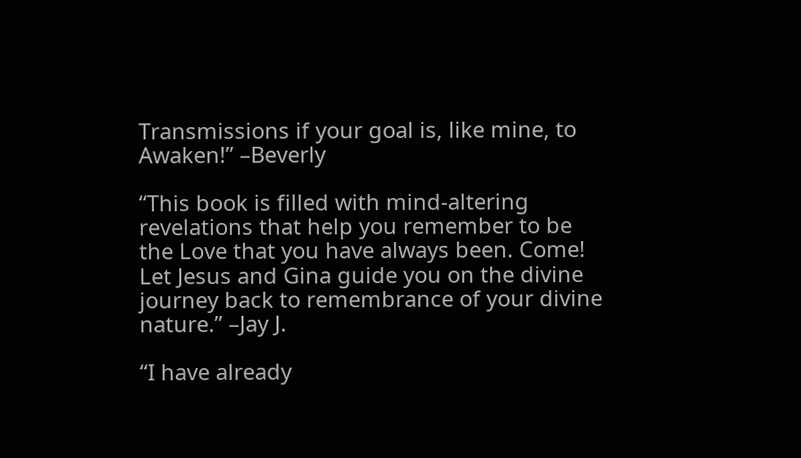Transmissions if your goal is, like mine, to Awaken!” –Beverly

“This book is filled with mind-altering revelations that help you remember to be the Love that you have always been. Come! Let Jesus and Gina guide you on the divine journey back to remembrance of your divine nature.” –Jay J.

“I have already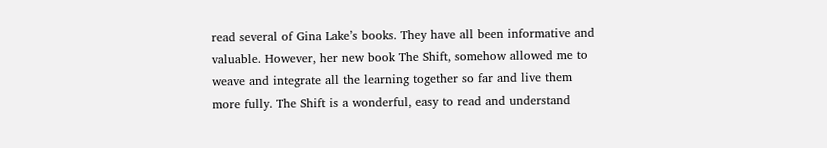read several of Gina Lake’s books. They have all been informative and valuable. However, her new book The Shift, somehow allowed me to weave and integrate all the learning together so far and live them more fully. The Shift is a wonderful, easy to read and understand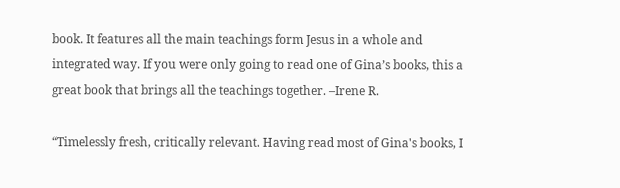book. It features all the main teachings form Jesus in a whole and integrated way. If you were only going to read one of Gina’s books, this a great book that brings all the teachings together. –Irene R.

“Timelessly fresh, critically relevant. Having read most of Gina's books, I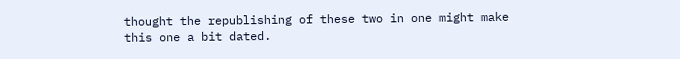thought the republishing of these two in one might make this one a bit dated.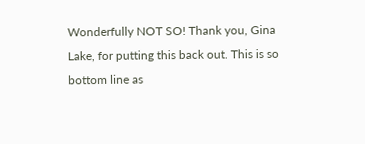Wonderfully NOT SO! Thank you, Gina Lake, for putting this back out. This is so bottom line as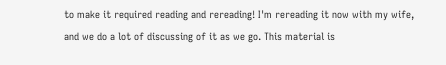to make it required reading and rereading! I'm rereading it now with my wife, and we do a lot of discussing of it as we go. This material is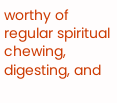worthy of regular spiritual chewing, digesting, and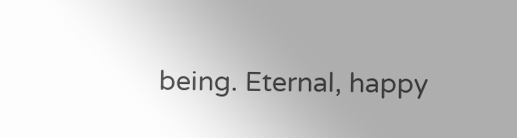being. Eternal, happy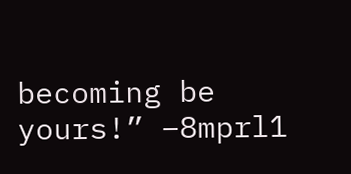becoming be yours!” –8mprl1